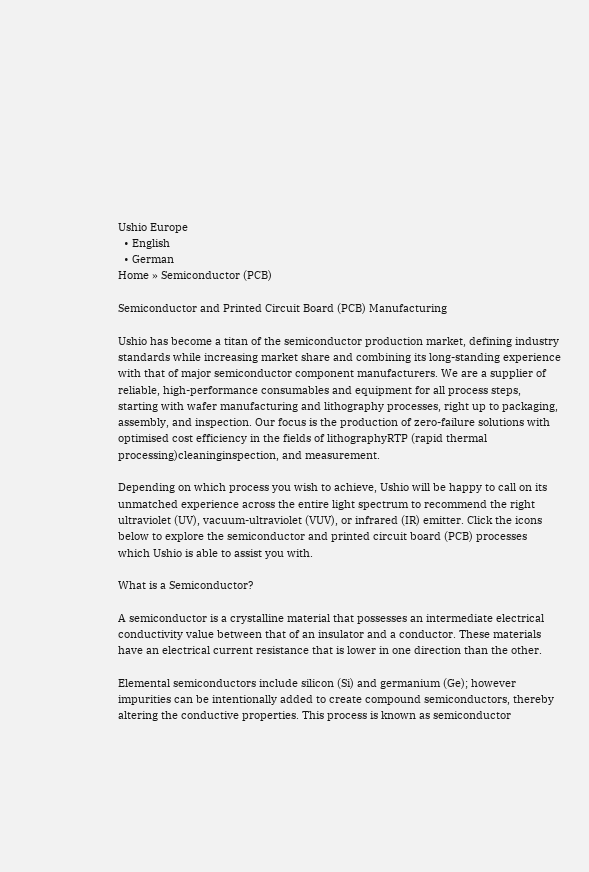Ushio Europe
  • English
  • German
Home » Semiconductor (PCB)

Semiconductor and Printed Circuit Board (PCB) Manufacturing

Ushio has become a titan of the semiconductor production market, defining industry standards while increasing market share and combining its long-standing experience with that of major semiconductor component manufacturers. We are a supplier of reliable, high-performance consumables and equipment for all process steps, starting with wafer manufacturing and lithography processes, right up to packaging, assembly, and inspection. Our focus is the production of zero-failure solutions with optimised cost efficiency in the fields of lithographyRTP (rapid thermal processing)cleaninginspection, and measurement.

Depending on which process you wish to achieve, Ushio will be happy to call on its unmatched experience across the entire light spectrum to recommend the right ultraviolet (UV), vacuum-ultraviolet (VUV), or infrared (IR) emitter. Click the icons below to explore the semiconductor and printed circuit board (PCB) processes which Ushio is able to assist you with.

What is a Semiconductor?

A semiconductor is a crystalline material that possesses an intermediate electrical conductivity value between that of an insulator and a conductor. These materials have an electrical current resistance that is lower in one direction than the other.

Elemental semiconductors include silicon (Si) and germanium (Ge); however impurities can be intentionally added to create compound semiconductors, thereby altering the conductive properties. This process is known as semiconductor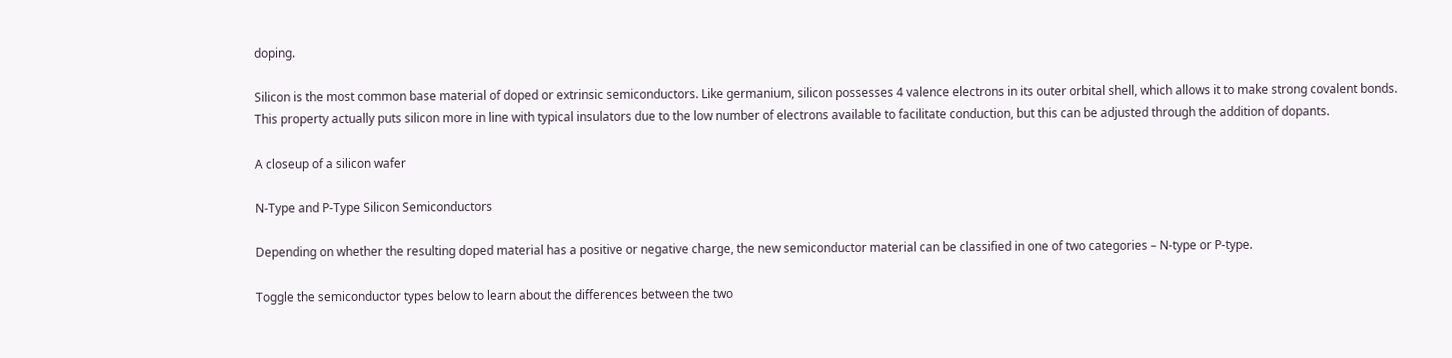doping.

Silicon is the most common base material of doped or extrinsic semiconductors. Like germanium, silicon possesses 4 valence electrons in its outer orbital shell, which allows it to make strong covalent bonds. This property actually puts silicon more in line with typical insulators due to the low number of electrons available to facilitate conduction, but this can be adjusted through the addition of dopants.

A closeup of a silicon wafer

N-Type and P-Type Silicon Semiconductors

Depending on whether the resulting doped material has a positive or negative charge, the new semiconductor material can be classified in one of two categories – N-type or P-type.

Toggle the semiconductor types below to learn about the differences between the two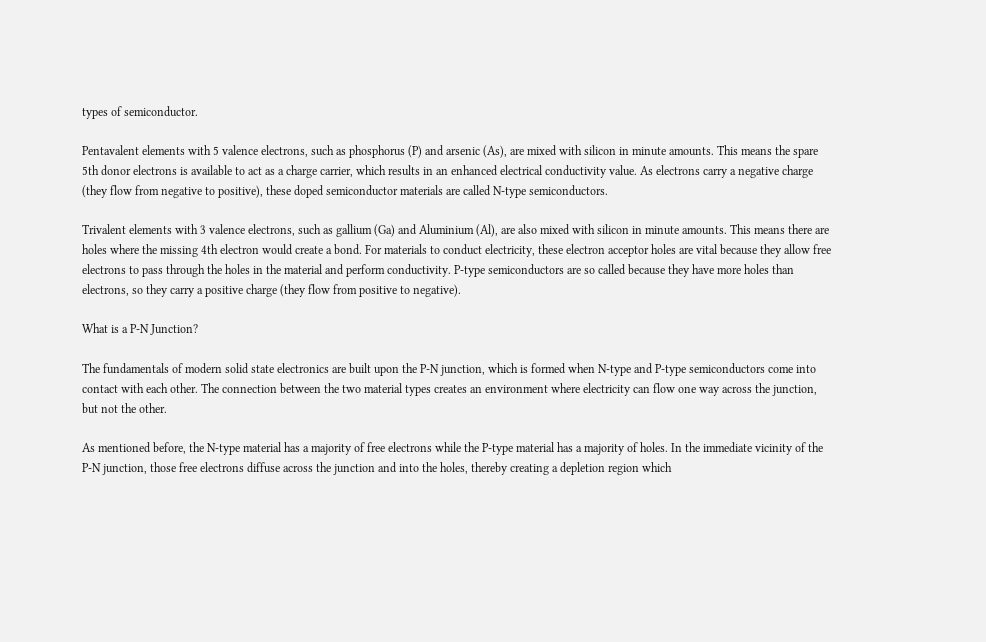types of semiconductor.

Pentavalent elements with 5 valence electrons, such as phosphorus (P) and arsenic (As), are mixed with silicon in minute amounts. This means the spare 5th donor electrons is available to act as a charge carrier, which results in an enhanced electrical conductivity value. As electrons carry a negative charge (they flow from negative to positive), these doped semiconductor materials are called N-type semiconductors.

Trivalent elements with 3 valence electrons, such as gallium (Ga) and Aluminium (Al), are also mixed with silicon in minute amounts. This means there are holes where the missing 4th electron would create a bond. For materials to conduct electricity, these electron acceptor holes are vital because they allow free electrons to pass through the holes in the material and perform conductivity. P-type semiconductors are so called because they have more holes than electrons, so they carry a positive charge (they flow from positive to negative).

What is a P-N Junction?

The fundamentals of modern solid state electronics are built upon the P-N junction, which is formed when N-type and P-type semiconductors come into contact with each other. The connection between the two material types creates an environment where electricity can flow one way across the junction, but not the other.

As mentioned before, the N-type material has a majority of free electrons while the P-type material has a majority of holes. In the immediate vicinity of the P-N junction, those free electrons diffuse across the junction and into the holes, thereby creating a depletion region which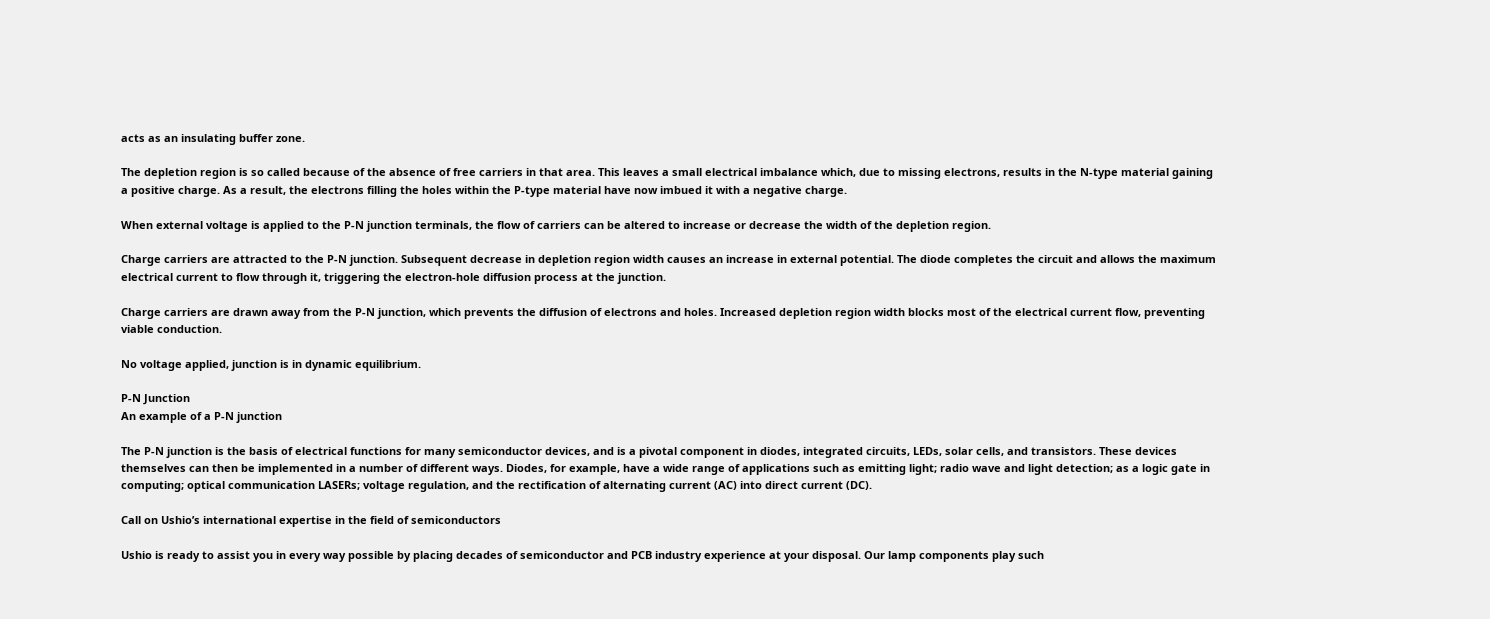acts as an insulating buffer zone.

The depletion region is so called because of the absence of free carriers in that area. This leaves a small electrical imbalance which, due to missing electrons, results in the N-type material gaining a positive charge. As a result, the electrons filling the holes within the P-type material have now imbued it with a negative charge.

When external voltage is applied to the P-N junction terminals, the flow of carriers can be altered to increase or decrease the width of the depletion region.

Charge carriers are attracted to the P-N junction. Subsequent decrease in depletion region width causes an increase in external potential. The diode completes the circuit and allows the maximum electrical current to flow through it, triggering the electron-hole diffusion process at the junction.

Charge carriers are drawn away from the P-N junction, which prevents the diffusion of electrons and holes. Increased depletion region width blocks most of the electrical current flow, preventing viable conduction.

No voltage applied, junction is in dynamic equilibrium.

P-N Junction
An example of a P-N junction

The P-N junction is the basis of electrical functions for many semiconductor devices, and is a pivotal component in diodes, integrated circuits, LEDs, solar cells, and transistors. These devices themselves can then be implemented in a number of different ways. Diodes, for example, have a wide range of applications such as emitting light; radio wave and light detection; as a logic gate in computing; optical communication LASERs; voltage regulation, and the rectification of alternating current (AC) into direct current (DC).

Call on Ushio’s international expertise in the field of semiconductors

Ushio is ready to assist you in every way possible by placing decades of semiconductor and PCB industry experience at your disposal. Our lamp components play such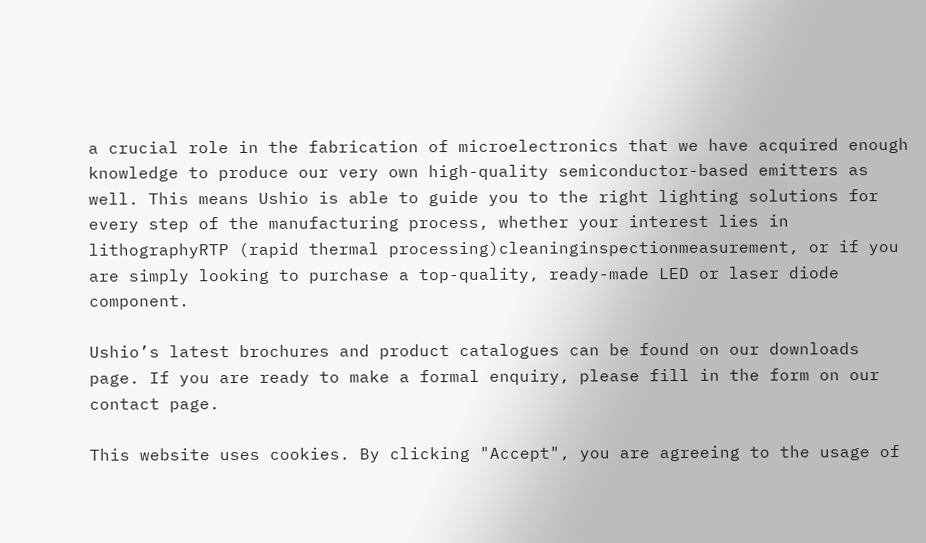a crucial role in the fabrication of microelectronics that we have acquired enough knowledge to produce our very own high-quality semiconductor-based emitters as well. This means Ushio is able to guide you to the right lighting solutions for every step of the manufacturing process, whether your interest lies in lithographyRTP (rapid thermal processing)cleaninginspectionmeasurement, or if you are simply looking to purchase a top-quality, ready-made LED or laser diode component.

Ushio’s latest brochures and product catalogues can be found on our downloads page. If you are ready to make a formal enquiry, please fill in the form on our contact page.

This website uses cookies. By clicking "Accept", you are agreeing to the usage of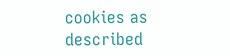cookies as described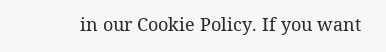in our Cookie Policy. If you want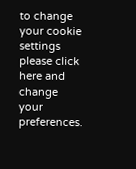to change your cookie settings please click here and change your preferences.